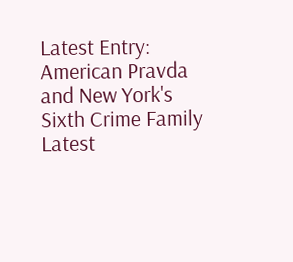Latest Entry: American Pravda and New York's Sixth Crime Family     Latest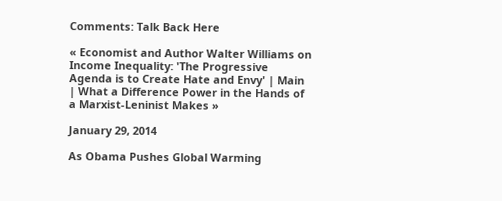Comments: Talk Back Here

« Economist and Author Walter Williams on Income Inequality: 'The Progressive Agenda is to Create Hate and Envy' | Main | What a Difference Power in the Hands of a Marxist-Leninist Makes »

January 29, 2014

As Obama Pushes Global Warming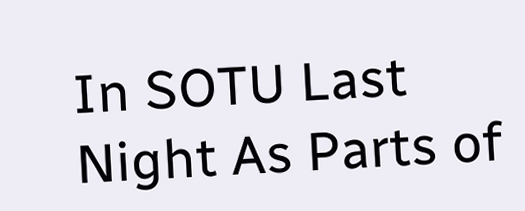In SOTU Last Night As Parts of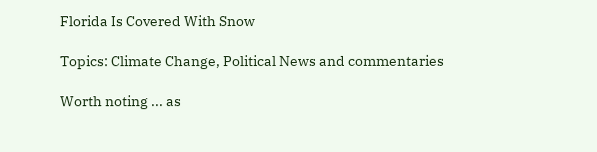Florida Is Covered With Snow

Topics: Climate Change, Political News and commentaries

Worth noting ... as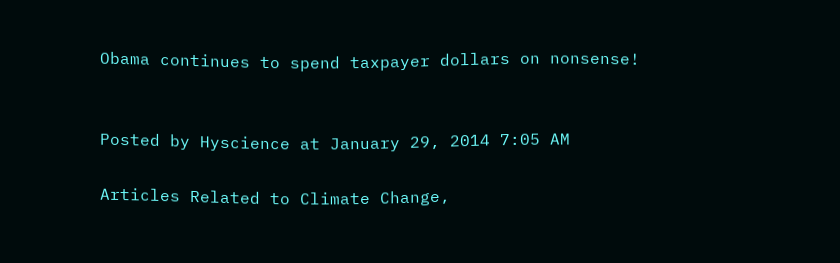Obama continues to spend taxpayer dollars on nonsense!


Posted by Hyscience at January 29, 2014 7:05 AM

Articles Related to Climate Change,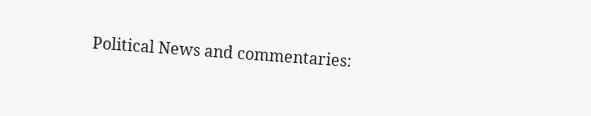Political News and commentaries: